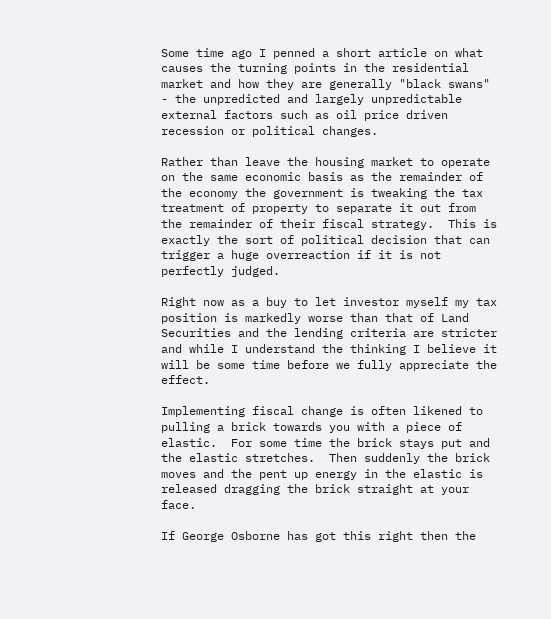Some time ago I penned a short article on what causes the turning points in the residential market and how they are generally "black swans" - the unpredicted and largely unpredictable external factors such as oil price driven recession or political changes.

Rather than leave the housing market to operate on the same economic basis as the remainder of the economy the government is tweaking the tax treatment of property to separate it out from the remainder of their fiscal strategy.  This is exactly the sort of political decision that can trigger a huge overreaction if it is not perfectly judged.

Right now as a buy to let investor myself my tax position is markedly worse than that of Land Securities and the lending criteria are stricter and while I understand the thinking I believe it will be some time before we fully appreciate the effect.

Implementing fiscal change is often likened to pulling a brick towards you with a piece of elastic.  For some time the brick stays put and the elastic stretches.  Then suddenly the brick moves and the pent up energy in the elastic is released dragging the brick straight at your face.

If George Osborne has got this right then the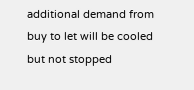additional demand from buy to let will be cooled but not stopped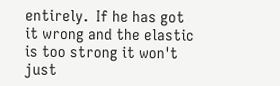entirely.  If he has got it wrong and the elastic is too strong it won't just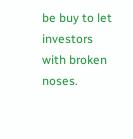be buy to let investors with broken noses.